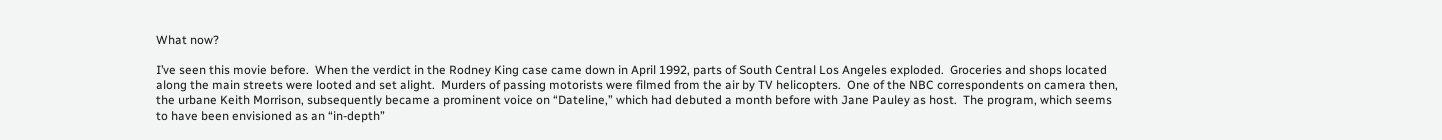What now?

I’ve seen this movie before.  When the verdict in the Rodney King case came down in April 1992, parts of South Central Los Angeles exploded.  Groceries and shops located along the main streets were looted and set alight.  Murders of passing motorists were filmed from the air by TV helicopters.  One of the NBC correspondents on camera then, the urbane Keith Morrison, subsequently became a prominent voice on “Dateline,” which had debuted a month before with Jane Pauley as host.  The program, which seems to have been envisioned as an “in-depth”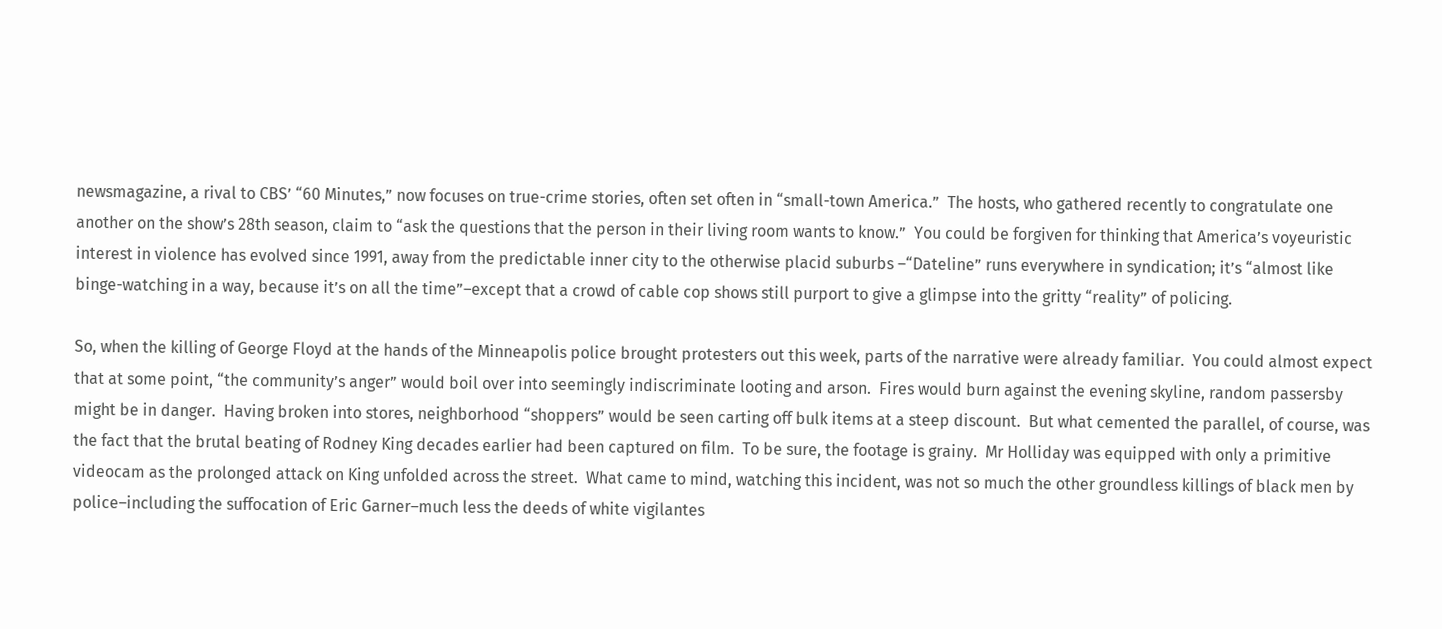newsmagazine, a rival to CBS’ “60 Minutes,” now focuses on true-crime stories, often set often in “small-town America.”  The hosts, who gathered recently to congratulate one another on the show’s 28th season, claim to “ask the questions that the person in their living room wants to know.”  You could be forgiven for thinking that America’s voyeuristic interest in violence has evolved since 1991, away from the predictable inner city to the otherwise placid suburbs –“Dateline” runs everywhere in syndication; it’s “almost like binge-watching in a way, because it’s on all the time”–except that a crowd of cable cop shows still purport to give a glimpse into the gritty “reality” of policing.

So, when the killing of George Floyd at the hands of the Minneapolis police brought protesters out this week, parts of the narrative were already familiar.  You could almost expect that at some point, “the community’s anger” would boil over into seemingly indiscriminate looting and arson.  Fires would burn against the evening skyline, random passersby might be in danger.  Having broken into stores, neighborhood “shoppers” would be seen carting off bulk items at a steep discount.  But what cemented the parallel, of course, was the fact that the brutal beating of Rodney King decades earlier had been captured on film.  To be sure, the footage is grainy.  Mr Holliday was equipped with only a primitive videocam as the prolonged attack on King unfolded across the street.  What came to mind, watching this incident, was not so much the other groundless killings of black men by police–including the suffocation of Eric Garner–much less the deeds of white vigilantes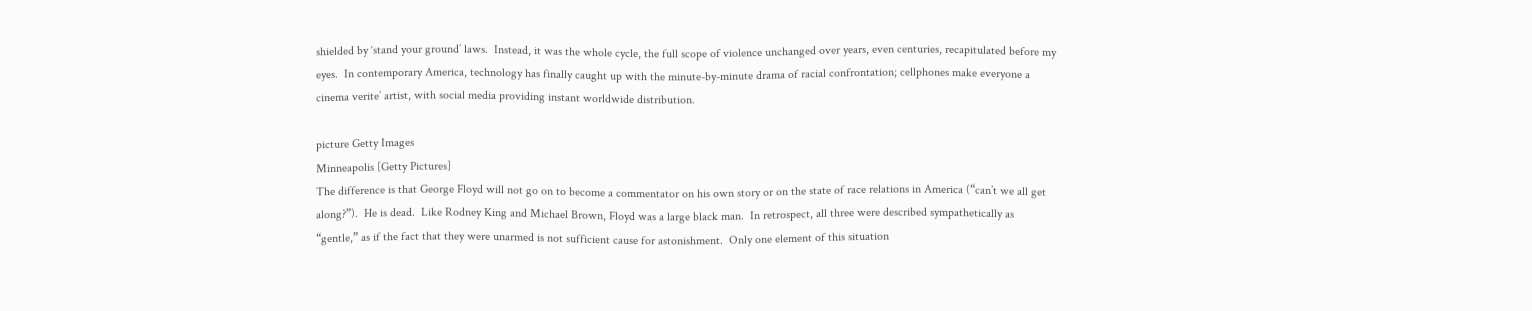shielded by ‘stand your ground’ laws.  Instead, it was the whole cycle, the full scope of violence unchanged over years, even centuries, recapitulated before my eyes.  In contemporary America, technology has finally caught up with the minute-by-minute drama of racial confrontation; cellphones make everyone a cinema verite’ artist, with social media providing instant worldwide distribution.

picture Getty Images
Minneapolis [Getty Pictures]
The difference is that George Floyd will not go on to become a commentator on his own story or on the state of race relations in America (“can’t we all get along?”).  He is dead.  Like Rodney King and Michael Brown, Floyd was a large black man.  In retrospect, all three were described sympathetically as “gentle,” as if the fact that they were unarmed is not sufficient cause for astonishment.  Only one element of this situation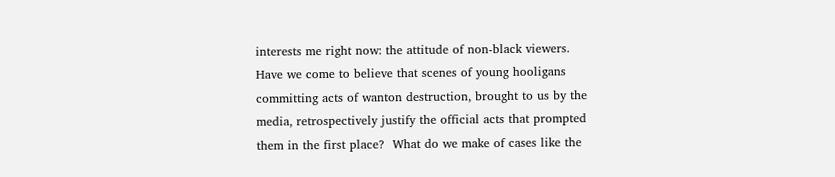interests me right now: the attitude of non-black viewers.  Have we come to believe that scenes of young hooligans committing acts of wanton destruction, brought to us by the media, retrospectively justify the official acts that prompted them in the first place?  What do we make of cases like the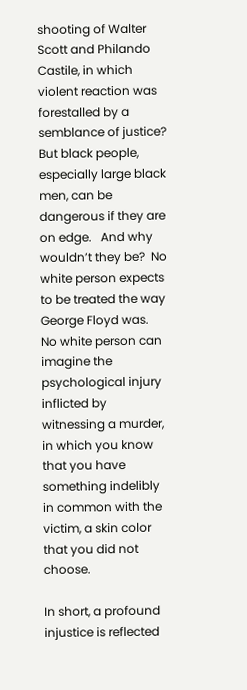shooting of Walter Scott and Philando Castile, in which violent reaction was forestalled by a semblance of justice?  But black people, especially large black men, can be dangerous if they are on edge.   And why wouldn’t they be?  No white person expects to be treated the way George Floyd was.  No white person can imagine the psychological injury inflicted by witnessing a murder, in which you know that you have something indelibly in common with the victim, a skin color that you did not choose.

In short, a profound injustice is reflected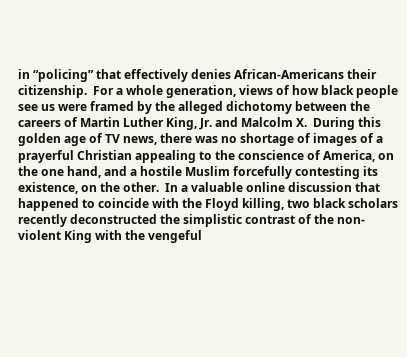in “policing” that effectively denies African-Americans their citizenship.  For a whole generation, views of how black people see us were framed by the alleged dichotomy between the careers of Martin Luther King, Jr. and Malcolm X.  During this golden age of TV news, there was no shortage of images of a prayerful Christian appealing to the conscience of America, on the one hand, and a hostile Muslim forcefully contesting its existence, on the other.  In a valuable online discussion that happened to coincide with the Floyd killing, two black scholars recently deconstructed the simplistic contrast of the non-violent King with the vengeful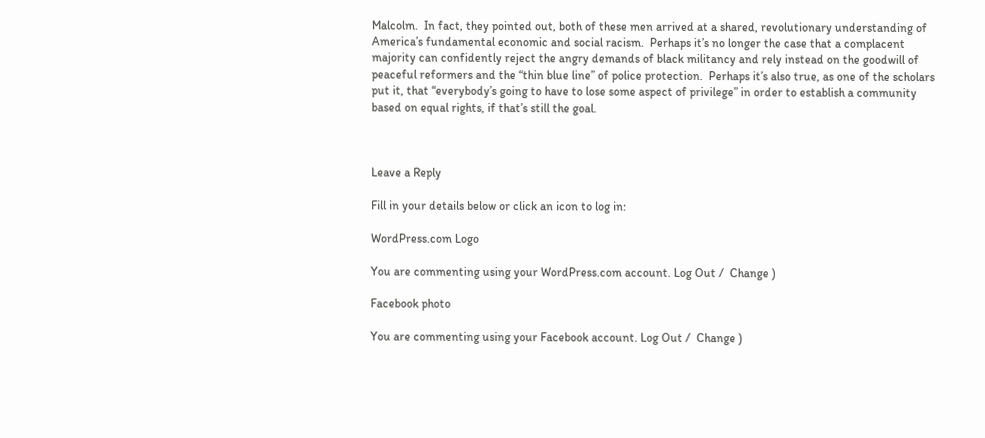Malcolm.  In fact, they pointed out, both of these men arrived at a shared, revolutionary understanding of America’s fundamental economic and social racism.  Perhaps it’s no longer the case that a complacent majority can confidently reject the angry demands of black militancy and rely instead on the goodwill of peaceful reformers and the “thin blue line” of police protection.  Perhaps it’s also true, as one of the scholars put it, that “everybody’s going to have to lose some aspect of privilege” in order to establish a community based on equal rights, if that’s still the goal.



Leave a Reply

Fill in your details below or click an icon to log in:

WordPress.com Logo

You are commenting using your WordPress.com account. Log Out /  Change )

Facebook photo

You are commenting using your Facebook account. Log Out /  Change )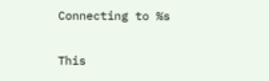Connecting to %s

This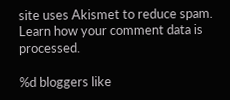site uses Akismet to reduce spam. Learn how your comment data is processed.

%d bloggers like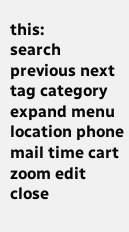this:
search previous next tag category expand menu location phone mail time cart zoom edit close